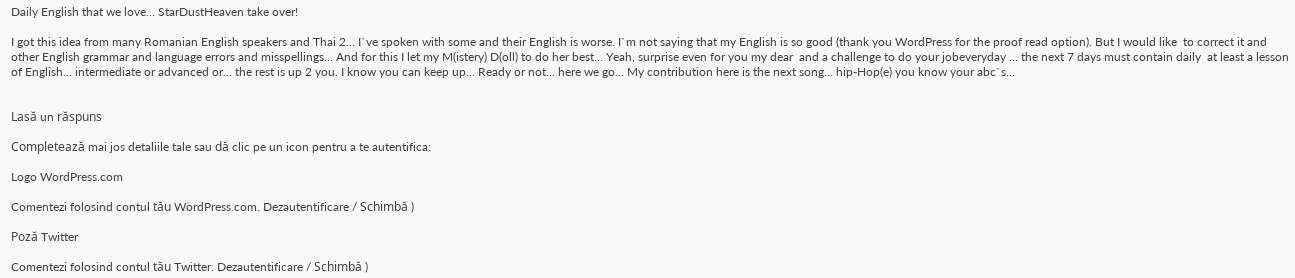Daily English that we love… StarDustHeaven take over!

I got this idea from many Romanian English speakers and Thai 2… I`ve spoken with some and their English is worse. I`m not saying that my English is so good (thank you WordPress for the proof read option). But I would like  to correct it and other English grammar and language errors and misspellings… And for this I let my M(istery) D(oll) to do her best… Yeah, surprise even for you my dear  and a challenge to do your jobeveryday … the next 7 days must contain daily  at least a lesson of English… intermediate or advanced or… the rest is up 2 you. I know you can keep up… Ready or not… here we go… My contribution here is the next song… hip-Hop(e) you know your abc`s…


Lasă un răspuns

Completează mai jos detaliile tale sau dă clic pe un icon pentru a te autentifica:

Logo WordPress.com

Comentezi folosind contul tău WordPress.com. Dezautentificare / Schimbă )

Poză Twitter

Comentezi folosind contul tău Twitter. Dezautentificare / Schimbă )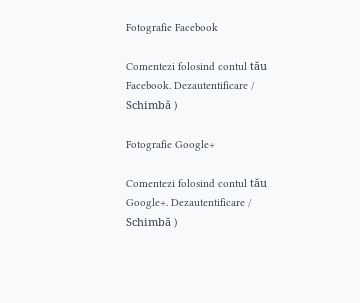Fotografie Facebook

Comentezi folosind contul tău Facebook. Dezautentificare / Schimbă )

Fotografie Google+

Comentezi folosind contul tău Google+. Dezautentificare / Schimbă )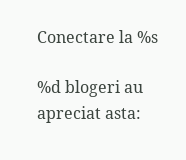Conectare la %s

%d blogeri au apreciat asta: